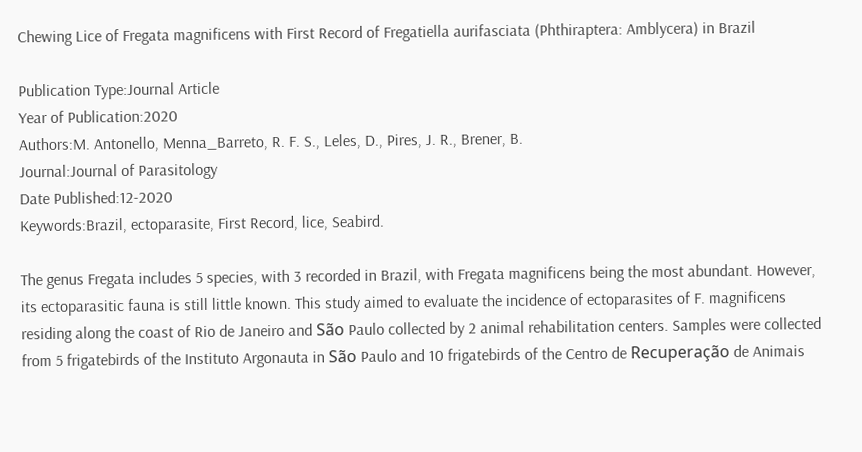Chewing Lice of Fregata magnificens with First Record of Fregatiella aurifasciata (Phthiraptera: Amblycera) in Brazil

Publication Type:Journal Article
Year of Publication:2020
Authors:M. Antonello, Menna_Barreto, R. F. S., Leles, D., Pires, J. R., Brener, B.
Journal:Journal of Parasitology
Date Published:12-2020
Keywords:Brazil, ectoparasite, First Record, lice, Seabird.

The genus Fregata includes 5 species, with 3 recorded in Brazil, with Fregata magnificens being the most abundant. However, its ectoparasitic fauna is still little known. This study aimed to evaluate the incidence of ectoparasites of F. magnificens residing along the coast of Rio de Janeiro and São Paulo collected by 2 animal rehabilitation centers. Samples were collected from 5 frigatebirds of the Instituto Argonauta in São Paulo and 10 frigatebirds of the Centro de Recuperação de Animais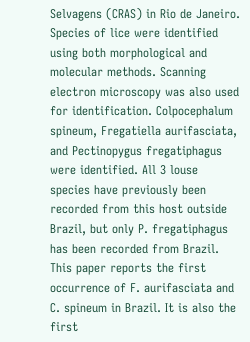Selvagens (CRAS) in Rio de Janeiro. Species of lice were identified using both morphological and molecular methods. Scanning electron microscopy was also used for identification. Colpocephalum spineum, Fregatiella aurifasciata, and Pectinopygus fregatiphagus were identified. All 3 louse species have previously been recorded from this host outside Brazil, but only P. fregatiphagus has been recorded from Brazil. This paper reports the first occurrence of F. aurifasciata and C. spineum in Brazil. It is also the first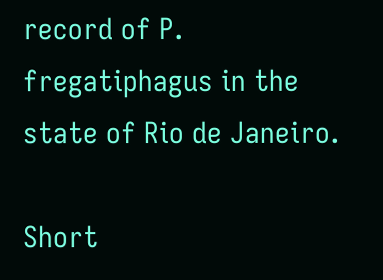record of P. fregatiphagus in the state of Rio de Janeiro.

Short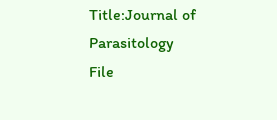Title:Journal of Parasitology
File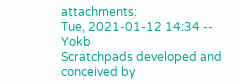attachments:
Tue, 2021-01-12 14:34 -- Yokb
Scratchpads developed and conceived by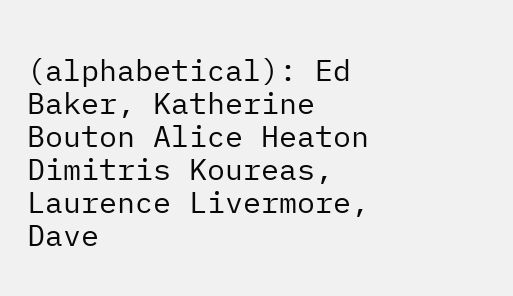(alphabetical): Ed Baker, Katherine Bouton Alice Heaton Dimitris Koureas, Laurence Livermore, Dave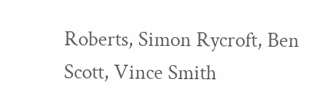Roberts, Simon Rycroft, Ben Scott, Vince Smith